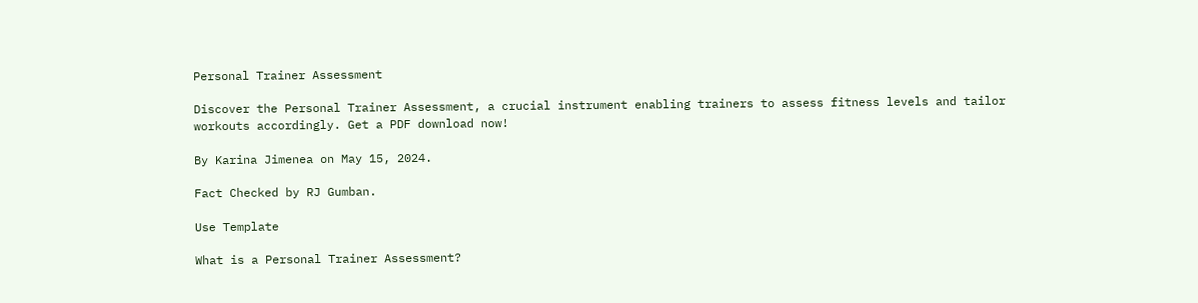Personal Trainer Assessment

Discover the Personal Trainer Assessment, a crucial instrument enabling trainers to assess fitness levels and tailor workouts accordingly. Get a PDF download now!

By Karina Jimenea on May 15, 2024.

Fact Checked by RJ Gumban.

Use Template

What is a Personal Trainer Assessment?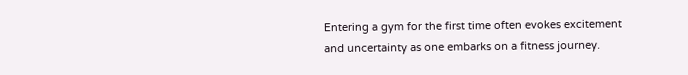Entering a gym for the first time often evokes excitement and uncertainty as one embarks on a fitness journey.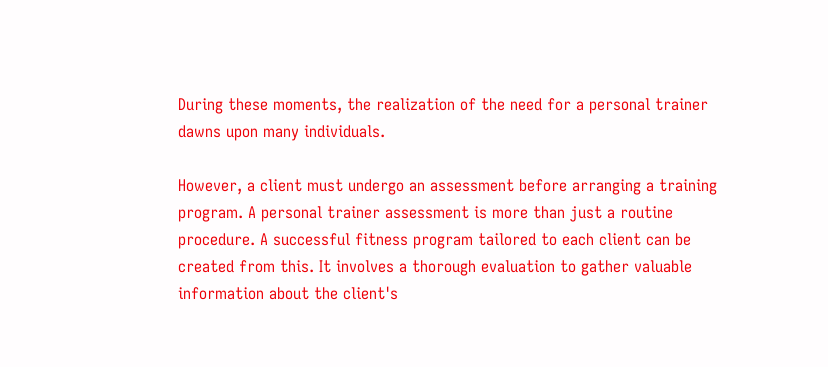During these moments, the realization of the need for a personal trainer dawns upon many individuals.

However, a client must undergo an assessment before arranging a training program. A personal trainer assessment is more than just a routine procedure. A successful fitness program tailored to each client can be created from this. It involves a thorough evaluation to gather valuable information about the client's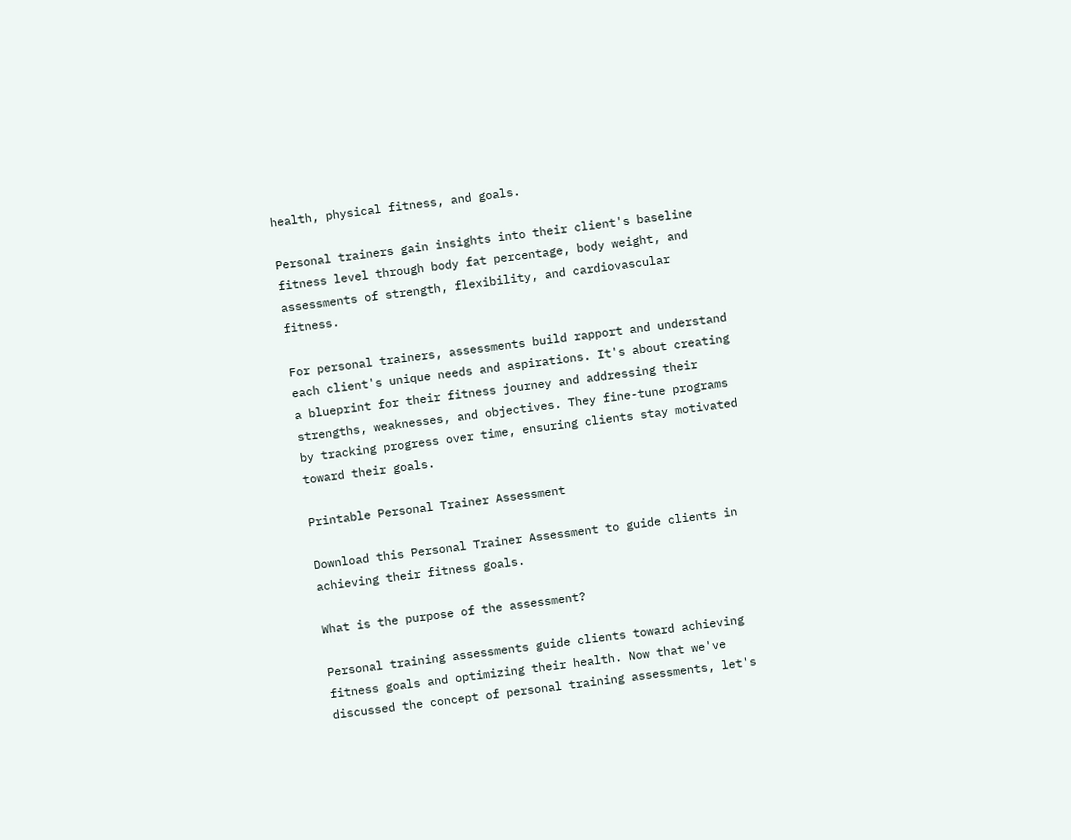health, physical fitness, and goals.

Personal trainers gain insights into their client's baseline fitness level through body fat percentage, body weight, and assessments of strength, flexibility, and cardiovascular fitness.

For personal trainers, assessments build rapport and understand each client's unique needs and aspirations. It's about creating a blueprint for their fitness journey and addressing their strengths, weaknesses, and objectives. They fine-tune programs by tracking progress over time, ensuring clients stay motivated toward their goals.

Printable Personal Trainer Assessment

Download this Personal Trainer Assessment to guide clients in achieving their fitness goals.

What is the purpose of the assessment?

Personal training assessments guide clients toward achieving fitness goals and optimizing their health. Now that we've discussed the concept of personal training assessments, let's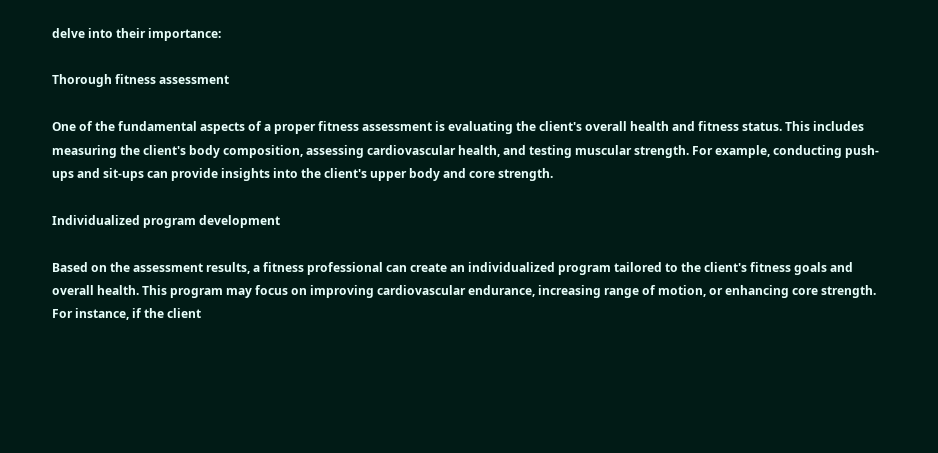delve into their importance:

Thorough fitness assessment

One of the fundamental aspects of a proper fitness assessment is evaluating the client's overall health and fitness status. This includes measuring the client's body composition, assessing cardiovascular health, and testing muscular strength. For example, conducting push-ups and sit-ups can provide insights into the client's upper body and core strength.

Individualized program development

Based on the assessment results, a fitness professional can create an individualized program tailored to the client's fitness goals and overall health. This program may focus on improving cardiovascular endurance, increasing range of motion, or enhancing core strength. For instance, if the client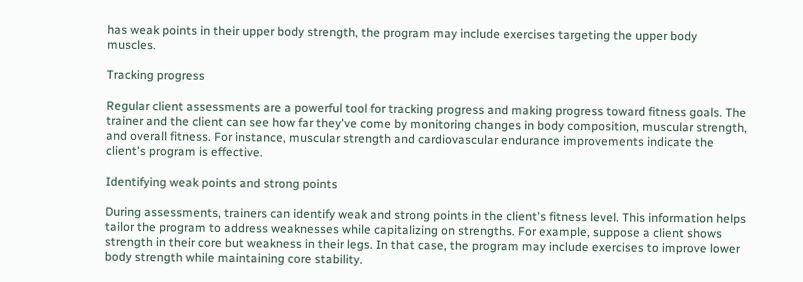has weak points in their upper body strength, the program may include exercises targeting the upper body muscles.

Tracking progress

Regular client assessments are a powerful tool for tracking progress and making progress toward fitness goals. The trainer and the client can see how far they've come by monitoring changes in body composition, muscular strength, and overall fitness. For instance, muscular strength and cardiovascular endurance improvements indicate the client's program is effective.

Identifying weak points and strong points

During assessments, trainers can identify weak and strong points in the client's fitness level. This information helps tailor the program to address weaknesses while capitalizing on strengths. For example, suppose a client shows strength in their core but weakness in their legs. In that case, the program may include exercises to improve lower body strength while maintaining core stability.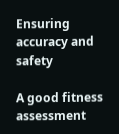Ensuring accuracy and safety

A good fitness assessment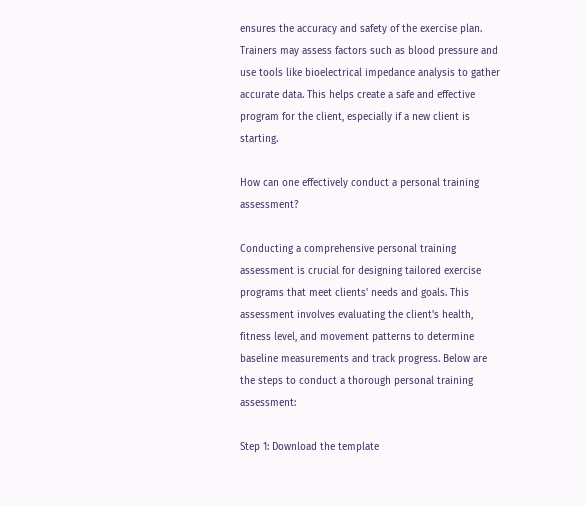ensures the accuracy and safety of the exercise plan. Trainers may assess factors such as blood pressure and use tools like bioelectrical impedance analysis to gather accurate data. This helps create a safe and effective program for the client, especially if a new client is starting.

How can one effectively conduct a personal training assessment?

Conducting a comprehensive personal training assessment is crucial for designing tailored exercise programs that meet clients' needs and goals. This assessment involves evaluating the client's health, fitness level, and movement patterns to determine baseline measurements and track progress. Below are the steps to conduct a thorough personal training assessment:

Step 1: Download the template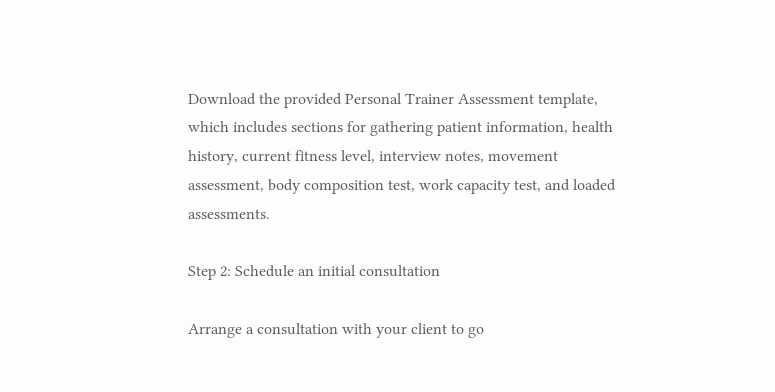Download the provided Personal Trainer Assessment template, which includes sections for gathering patient information, health history, current fitness level, interview notes, movement assessment, body composition test, work capacity test, and loaded assessments.

Step 2: Schedule an initial consultation

Arrange a consultation with your client to go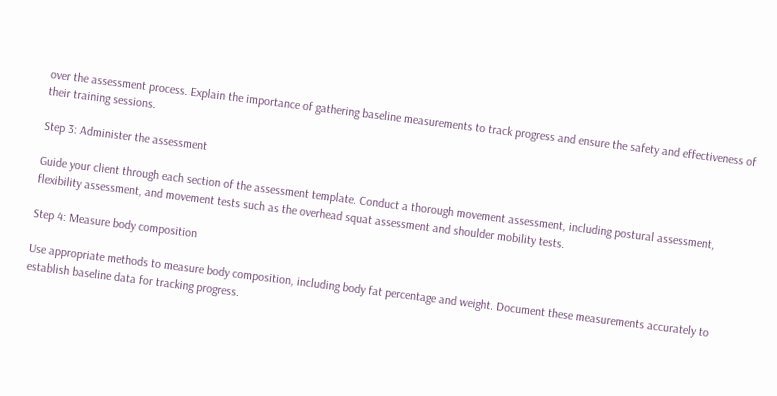over the assessment process. Explain the importance of gathering baseline measurements to track progress and ensure the safety and effectiveness of their training sessions.

Step 3: Administer the assessment

Guide your client through each section of the assessment template. Conduct a thorough movement assessment, including postural assessment, flexibility assessment, and movement tests such as the overhead squat assessment and shoulder mobility tests.

Step 4: Measure body composition

Use appropriate methods to measure body composition, including body fat percentage and weight. Document these measurements accurately to establish baseline data for tracking progress.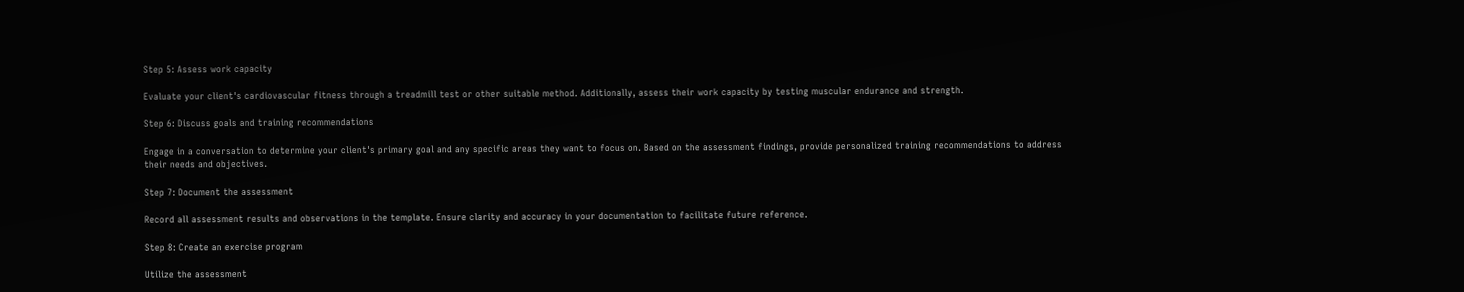Step 5: Assess work capacity

Evaluate your client's cardiovascular fitness through a treadmill test or other suitable method. Additionally, assess their work capacity by testing muscular endurance and strength.

Step 6: Discuss goals and training recommendations

Engage in a conversation to determine your client's primary goal and any specific areas they want to focus on. Based on the assessment findings, provide personalized training recommendations to address their needs and objectives.

Step 7: Document the assessment

Record all assessment results and observations in the template. Ensure clarity and accuracy in your documentation to facilitate future reference.

Step 8: Create an exercise program

Utilize the assessment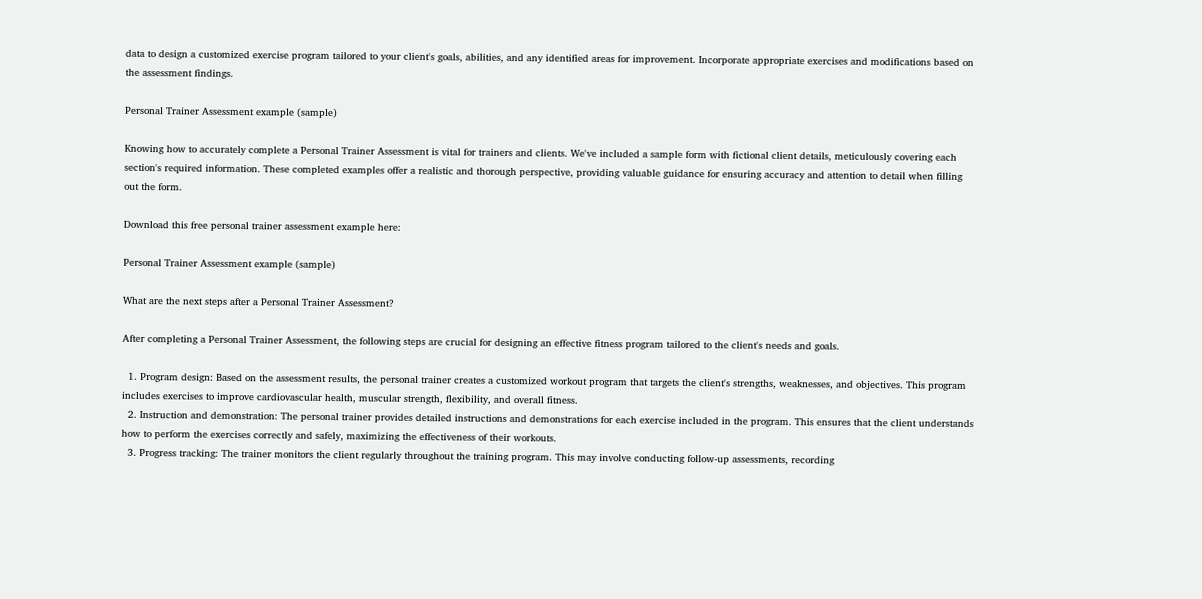data to design a customized exercise program tailored to your client's goals, abilities, and any identified areas for improvement. Incorporate appropriate exercises and modifications based on the assessment findings.

Personal Trainer Assessment example (sample)

Knowing how to accurately complete a Personal Trainer Assessment is vital for trainers and clients. We've included a sample form with fictional client details, meticulously covering each section's required information. These completed examples offer a realistic and thorough perspective, providing valuable guidance for ensuring accuracy and attention to detail when filling out the form.

Download this free personal trainer assessment example here:

Personal Trainer Assessment example (sample)

What are the next steps after a Personal Trainer Assessment?

After completing a Personal Trainer Assessment, the following steps are crucial for designing an effective fitness program tailored to the client's needs and goals.

  1. Program design: Based on the assessment results, the personal trainer creates a customized workout program that targets the client's strengths, weaknesses, and objectives. This program includes exercises to improve cardiovascular health, muscular strength, flexibility, and overall fitness.
  2. Instruction and demonstration: The personal trainer provides detailed instructions and demonstrations for each exercise included in the program. This ensures that the client understands how to perform the exercises correctly and safely, maximizing the effectiveness of their workouts.
  3. Progress tracking: The trainer monitors the client regularly throughout the training program. This may involve conducting follow-up assessments, recording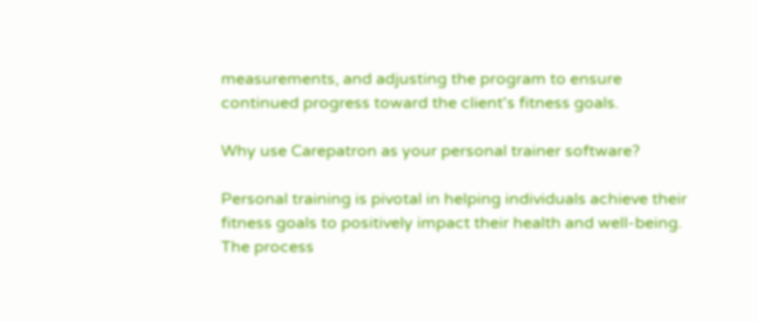measurements, and adjusting the program to ensure continued progress toward the client's fitness goals.

Why use Carepatron as your personal trainer software?

Personal training is pivotal in helping individuals achieve their fitness goals to positively impact their health and well-being. The process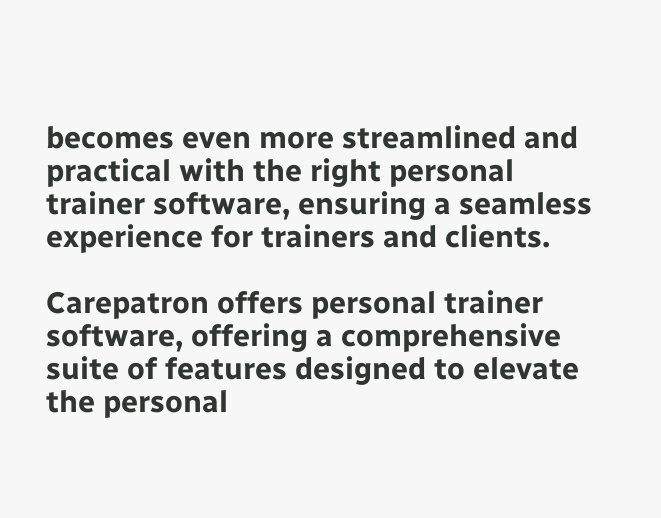becomes even more streamlined and practical with the right personal trainer software, ensuring a seamless experience for trainers and clients.

Carepatron offers personal trainer software, offering a comprehensive suite of features designed to elevate the personal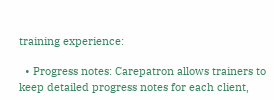training experience:

  • Progress notes: Carepatron allows trainers to keep detailed progress notes for each client,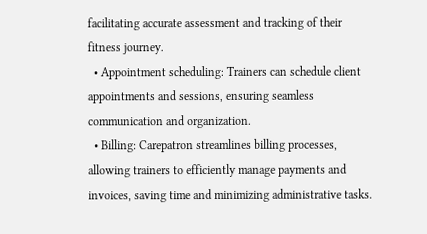facilitating accurate assessment and tracking of their fitness journey.
  • Appointment scheduling: Trainers can schedule client appointments and sessions, ensuring seamless communication and organization.
  • Billing: Carepatron streamlines billing processes, allowing trainers to efficiently manage payments and invoices, saving time and minimizing administrative tasks.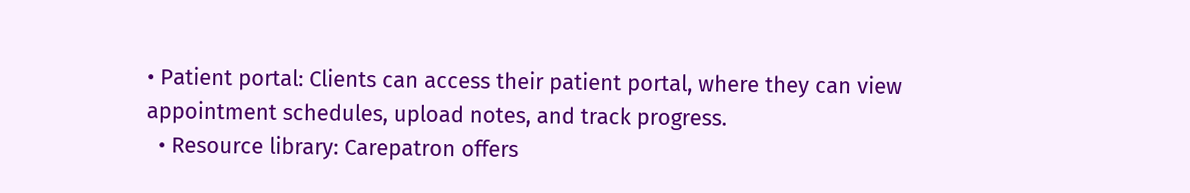• Patient portal: Clients can access their patient portal, where they can view appointment schedules, upload notes, and track progress.
  • Resource library: Carepatron offers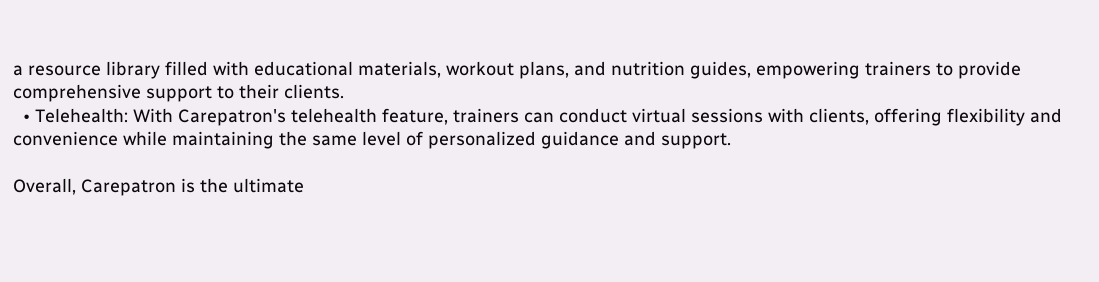a resource library filled with educational materials, workout plans, and nutrition guides, empowering trainers to provide comprehensive support to their clients.
  • Telehealth: With Carepatron's telehealth feature, trainers can conduct virtual sessions with clients, offering flexibility and convenience while maintaining the same level of personalized guidance and support.

Overall, Carepatron is the ultimate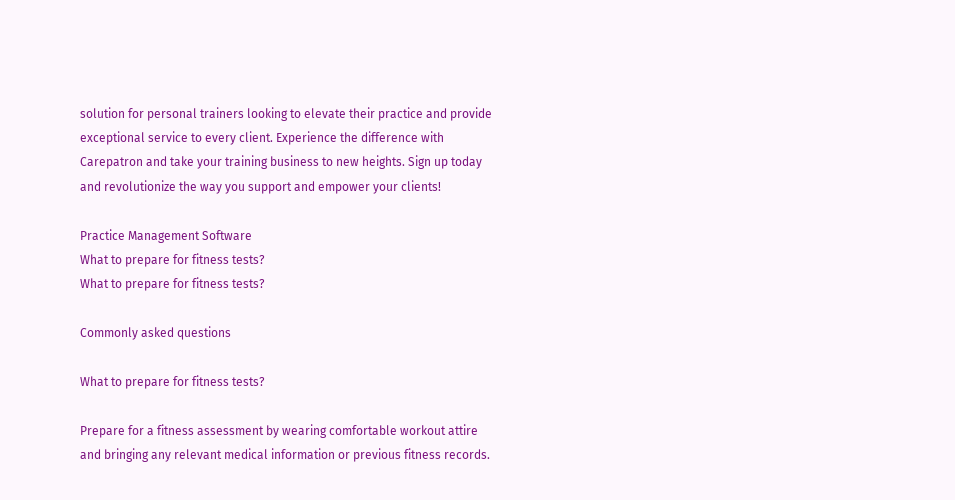solution for personal trainers looking to elevate their practice and provide exceptional service to every client. Experience the difference with Carepatron and take your training business to new heights. Sign up today and revolutionize the way you support and empower your clients!

Practice Management Software
What to prepare for fitness tests?
What to prepare for fitness tests?

Commonly asked questions

What to prepare for fitness tests?

Prepare for a fitness assessment by wearing comfortable workout attire and bringing any relevant medical information or previous fitness records.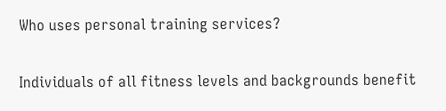Who uses personal training services?

Individuals of all fitness levels and backgrounds benefit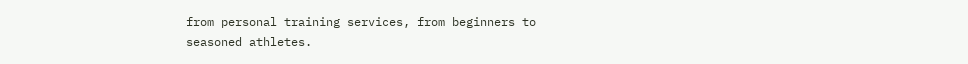from personal training services, from beginners to seasoned athletes.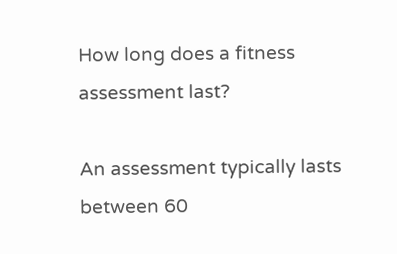How long does a fitness assessment last?

An assessment typically lasts between 60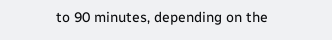to 90 minutes, depending on the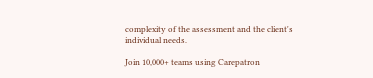complexity of the assessment and the client's individual needs.

Join 10,000+ teams using Carepatron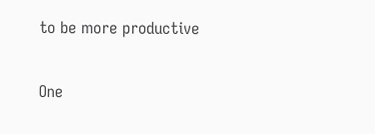to be more productive

One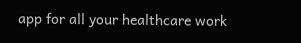app for all your healthcare work